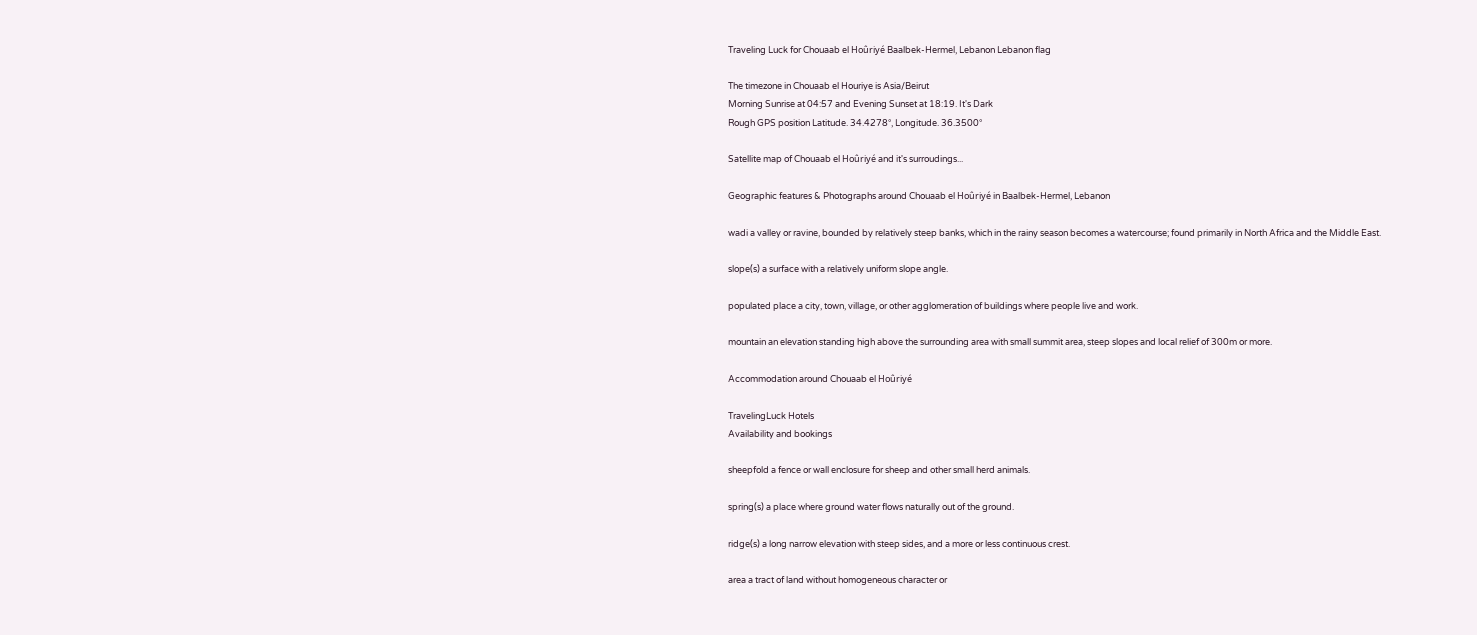Traveling Luck for Chouaab el Hoûriyé Baalbek-Hermel, Lebanon Lebanon flag

The timezone in Chouaab el Houriye is Asia/Beirut
Morning Sunrise at 04:57 and Evening Sunset at 18:19. It's Dark
Rough GPS position Latitude. 34.4278°, Longitude. 36.3500°

Satellite map of Chouaab el Hoûriyé and it's surroudings...

Geographic features & Photographs around Chouaab el Hoûriyé in Baalbek-Hermel, Lebanon

wadi a valley or ravine, bounded by relatively steep banks, which in the rainy season becomes a watercourse; found primarily in North Africa and the Middle East.

slope(s) a surface with a relatively uniform slope angle.

populated place a city, town, village, or other agglomeration of buildings where people live and work.

mountain an elevation standing high above the surrounding area with small summit area, steep slopes and local relief of 300m or more.

Accommodation around Chouaab el Hoûriyé

TravelingLuck Hotels
Availability and bookings

sheepfold a fence or wall enclosure for sheep and other small herd animals.

spring(s) a place where ground water flows naturally out of the ground.

ridge(s) a long narrow elevation with steep sides, and a more or less continuous crest.

area a tract of land without homogeneous character or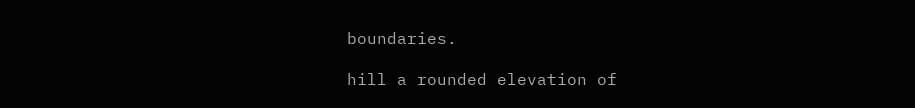boundaries.

hill a rounded elevation of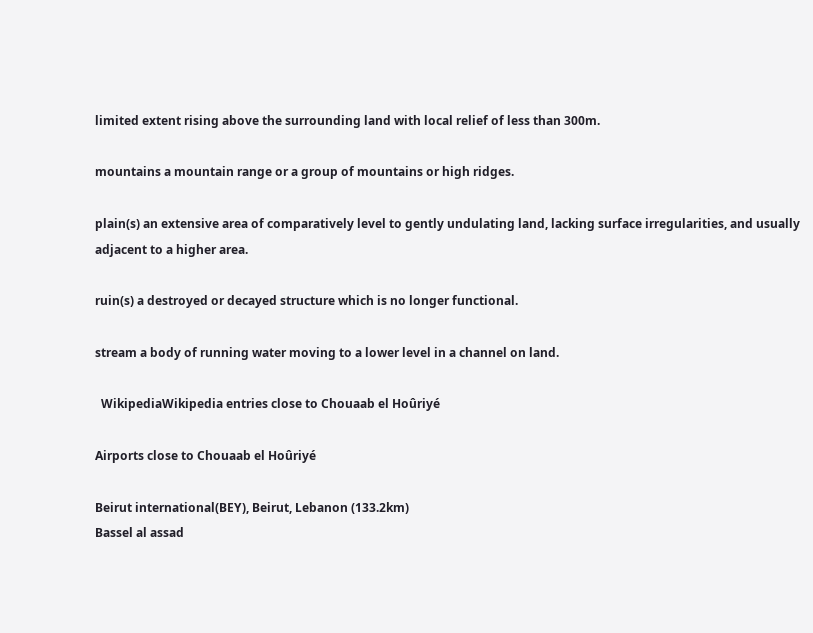limited extent rising above the surrounding land with local relief of less than 300m.

mountains a mountain range or a group of mountains or high ridges.

plain(s) an extensive area of comparatively level to gently undulating land, lacking surface irregularities, and usually adjacent to a higher area.

ruin(s) a destroyed or decayed structure which is no longer functional.

stream a body of running water moving to a lower level in a channel on land.

  WikipediaWikipedia entries close to Chouaab el Hoûriyé

Airports close to Chouaab el Hoûriyé

Beirut international(BEY), Beirut, Lebanon (133.2km)
Bassel al assad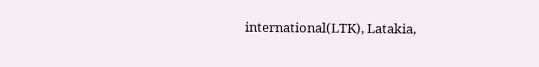international(LTK), Latakia,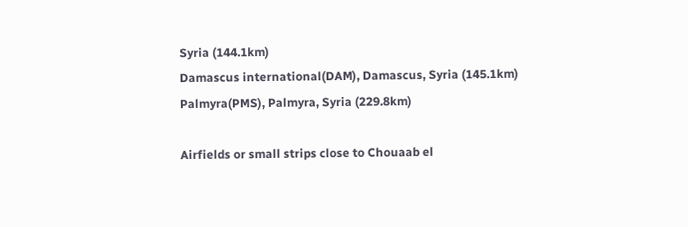Syria (144.1km)
Damascus international(DAM), Damascus, Syria (145.1km)
Palmyra(PMS), Palmyra, Syria (229.8km)

Airfields or small strips close to Chouaab el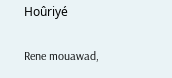Hoûriyé

Rene mouawad,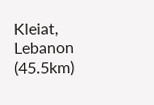Kleiat, Lebanon (45.5km)